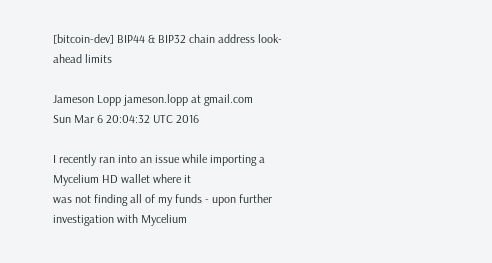[bitcoin-dev] BIP44 & BIP32 chain address look-ahead limits

Jameson Lopp jameson.lopp at gmail.com
Sun Mar 6 20:04:32 UTC 2016

I recently ran into an issue while importing a Mycelium HD wallet where it
was not finding all of my funds - upon further investigation with Mycelium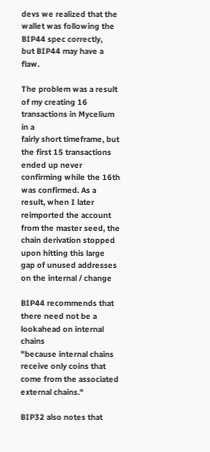devs we realized that the wallet was following the BIP44 spec correctly,
but BIP44 may have a flaw.

The problem was a result of my creating 16 transactions in Mycelium in a
fairly short timeframe, but the first 15 transactions ended up never
confirming while the 16th was confirmed. As a result, when I later
reimported the account from the master seed, the chain derivation stopped
upon hitting this large gap of unused addresses on the internal / change

BIP44 recommends that there need not be a lookahead on internal chains
"because internal chains receive only coins that come from the associated
external chains."

BIP32 also notes that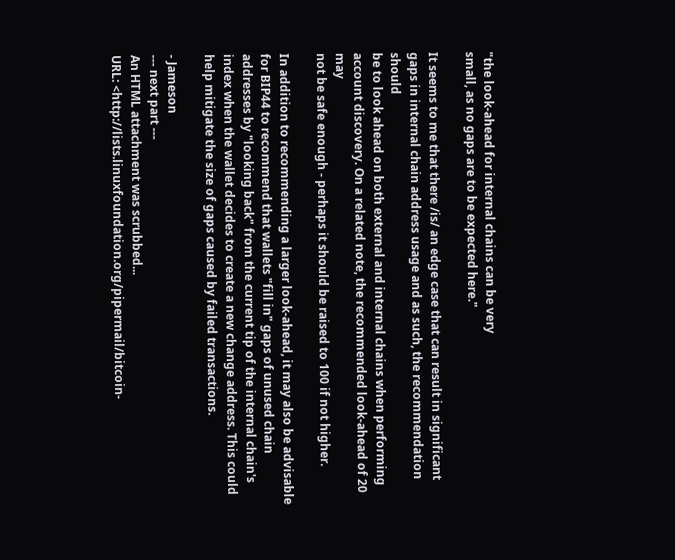"the look-ahead for internal chains can be very
small, as no gaps are to be expected here."

It seems to me that there /is/ an edge case that can result in significant
gaps in internal chain address usage and as such, the recommendation should
be to look ahead on both external and internal chains when performing
account discovery. On a related note, the recommended look-ahead of 20 may
not be safe enough - perhaps it should be raised to 100 if not higher.

In addition to recommending a larger look-ahead, it may also be advisable
for BIP44 to recommend that wallets "fill in" gaps of unused chain
addresses by "looking back" from the current tip of the internal chain's
index when the wallet decides to create a new change address. This could
help mitigate the size of gaps caused by failed transactions.

- Jameson
--- next part ---
An HTML attachment was scrubbed...
URL: <http://lists.linuxfoundation.org/pipermail/bitcoin-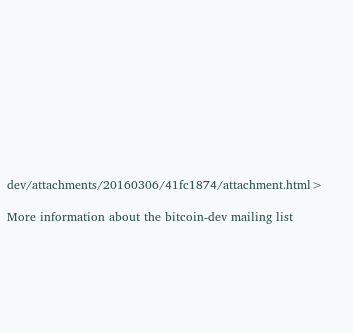dev/attachments/20160306/41fc1874/attachment.html>

More information about the bitcoin-dev mailing list